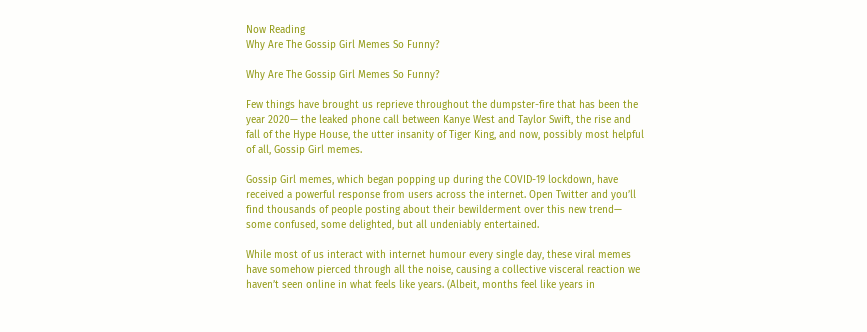Now Reading
Why Are The Gossip Girl Memes So Funny?

Why Are The Gossip Girl Memes So Funny?

Few things have brought us reprieve throughout the dumpster-fire that has been the year 2020— the leaked phone call between Kanye West and Taylor Swift, the rise and fall of the Hype House, the utter insanity of Tiger King, and now, possibly most helpful of all, Gossip Girl memes.

Gossip Girl memes, which began popping up during the COVID-19 lockdown, have received a powerful response from users across the internet. Open Twitter and you’ll find thousands of people posting about their bewilderment over this new trend— some confused, some delighted, but all undeniably entertained.

While most of us interact with internet humour every single day, these viral memes have somehow pierced through all the noise, causing a collective visceral reaction we haven’t seen online in what feels like years. (Albeit, months feel like years in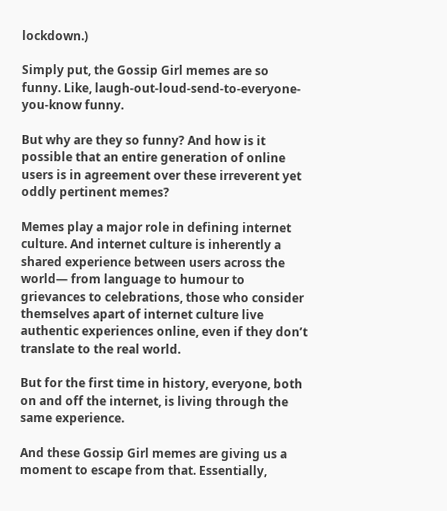lockdown.)

Simply put, the Gossip Girl memes are so funny. Like, laugh-out-loud-send-to-everyone-you-know funny.

But why are they so funny? And how is it possible that an entire generation of online users is in agreement over these irreverent yet oddly pertinent memes?

Memes play a major role in defining internet culture. And internet culture is inherently a shared experience between users across the world— from language to humour to grievances to celebrations, those who consider themselves apart of internet culture live authentic experiences online, even if they don’t translate to the real world.

But for the first time in history, everyone, both on and off the internet, is living through the same experience.

And these Gossip Girl memes are giving us a moment to escape from that. Essentially,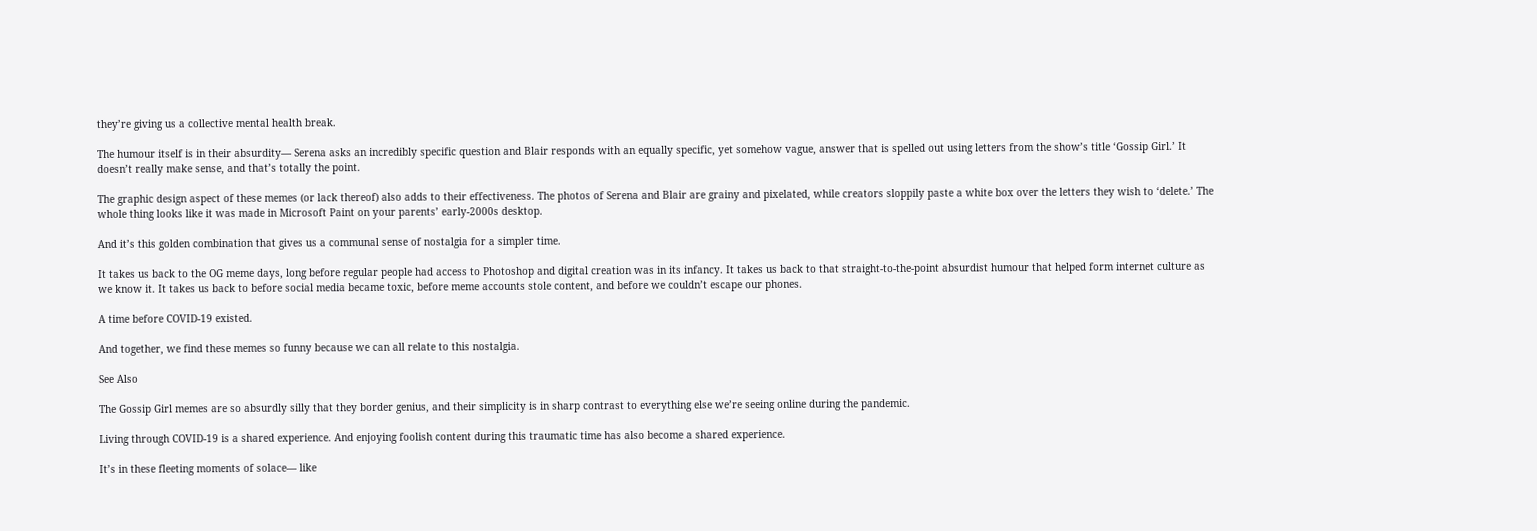they’re giving us a collective mental health break.

The humour itself is in their absurdity— Serena asks an incredibly specific question and Blair responds with an equally specific, yet somehow vague, answer that is spelled out using letters from the show’s title ‘Gossip Girl.’ It doesn’t really make sense, and that’s totally the point.

The graphic design aspect of these memes (or lack thereof) also adds to their effectiveness. The photos of Serena and Blair are grainy and pixelated, while creators sloppily paste a white box over the letters they wish to ‘delete.’ The whole thing looks like it was made in Microsoft Paint on your parents’ early-2000s desktop.

And it’s this golden combination that gives us a communal sense of nostalgia for a simpler time.

It takes us back to the OG meme days, long before regular people had access to Photoshop and digital creation was in its infancy. It takes us back to that straight-to-the-point absurdist humour that helped form internet culture as we know it. It takes us back to before social media became toxic, before meme accounts stole content, and before we couldn’t escape our phones.

A time before COVID-19 existed.

And together, we find these memes so funny because we can all relate to this nostalgia.

See Also

The Gossip Girl memes are so absurdly silly that they border genius, and their simplicity is in sharp contrast to everything else we’re seeing online during the pandemic.

Living through COVID-19 is a shared experience. And enjoying foolish content during this traumatic time has also become a shared experience.

It’s in these fleeting moments of solace— like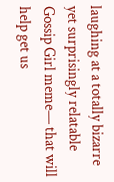laughing at a totally bizarre yet surprisingly relatable Gossip Girl meme— that will help get us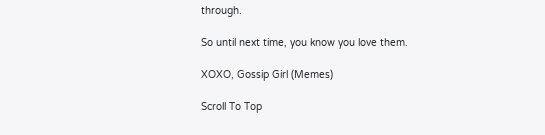through.

So until next time, you know you love them.

XOXO, Gossip Girl (Memes)

Scroll To Top